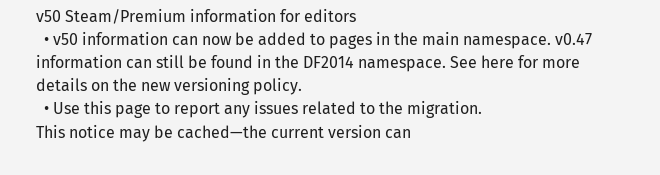v50 Steam/Premium information for editors
  • v50 information can now be added to pages in the main namespace. v0.47 information can still be found in the DF2014 namespace. See here for more details on the new versioning policy.
  • Use this page to report any issues related to the migration.
This notice may be cached—the current version can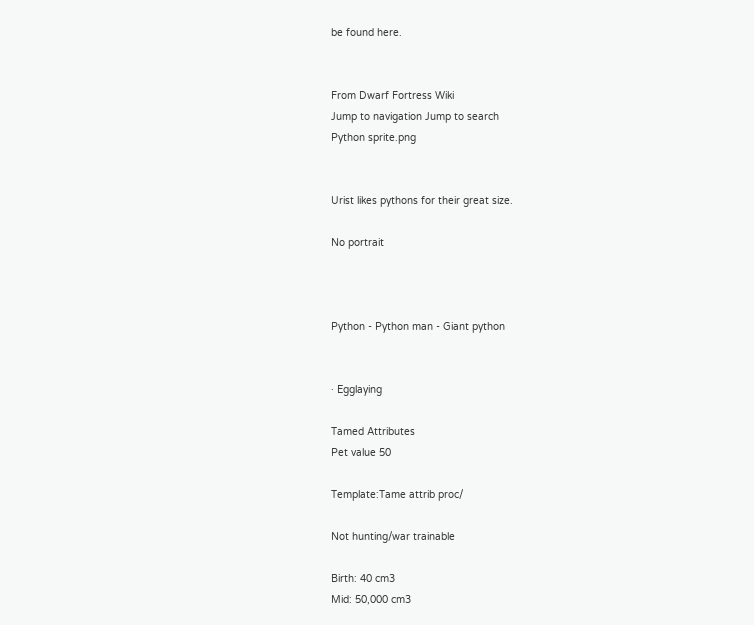be found here.


From Dwarf Fortress Wiki
Jump to navigation Jump to search
Python sprite.png


Urist likes pythons for their great size.

No portrait



Python - Python man - Giant python


· Egglaying

Tamed Attributes
Pet value 50

Template:Tame attrib proc/

Not hunting/war trainable

Birth: 40 cm3
Mid: 50,000 cm3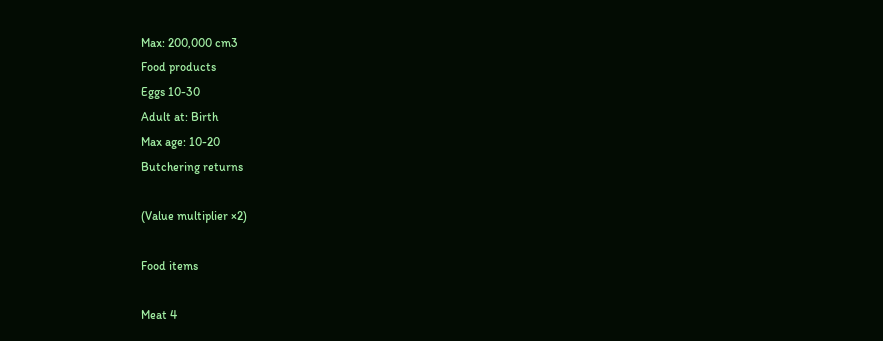Max: 200,000 cm3
Food products
Eggs 10-30
Adult at: Birth
Max age: 10-20
Butchering returns

(Value multiplier ×2)

Food items

Meat 4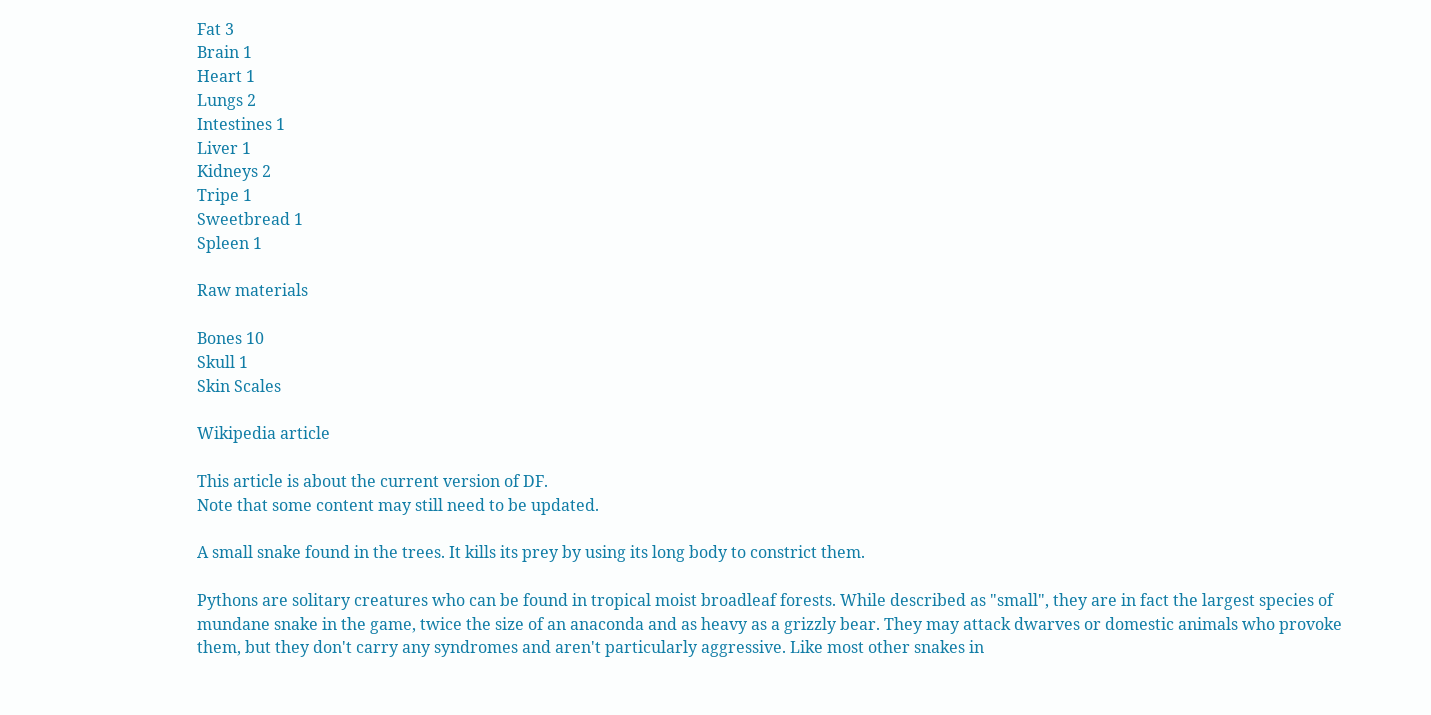Fat 3
Brain 1
Heart 1
Lungs 2
Intestines 1
Liver 1
Kidneys 2
Tripe 1
Sweetbread 1
Spleen 1

Raw materials

Bones 10
Skull 1
Skin Scales

Wikipedia article

This article is about the current version of DF.
Note that some content may still need to be updated.

A small snake found in the trees. It kills its prey by using its long body to constrict them.

Pythons are solitary creatures who can be found in tropical moist broadleaf forests. While described as "small", they are in fact the largest species of mundane snake in the game, twice the size of an anaconda and as heavy as a grizzly bear. They may attack dwarves or domestic animals who provoke them, but they don't carry any syndromes and aren't particularly aggressive. Like most other snakes in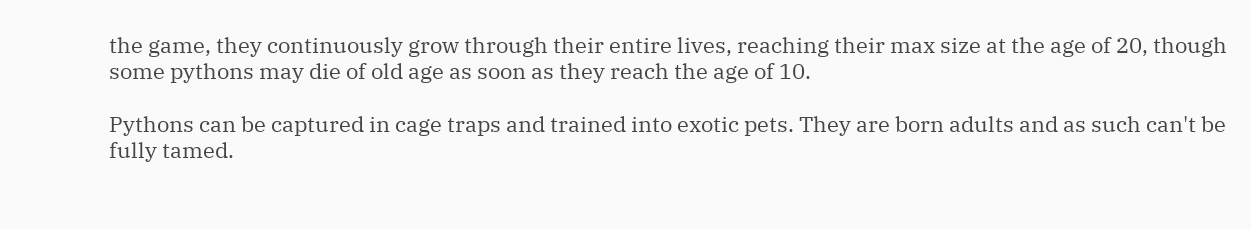the game, they continuously grow through their entire lives, reaching their max size at the age of 20, though some pythons may die of old age as soon as they reach the age of 10.

Pythons can be captured in cage traps and trained into exotic pets. They are born adults and as such can't be fully tamed.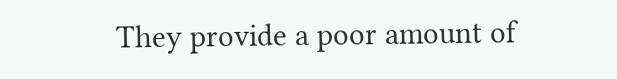They provide a poor amount of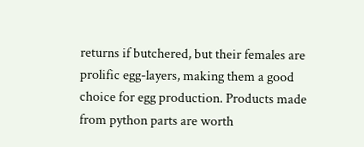returns if butchered, but their females are prolific egg-layers, making them a good choice for egg production. Products made from python parts are worth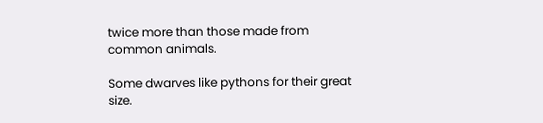twice more than those made from common animals.

Some dwarves like pythons for their great size.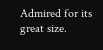Admired for its great size.